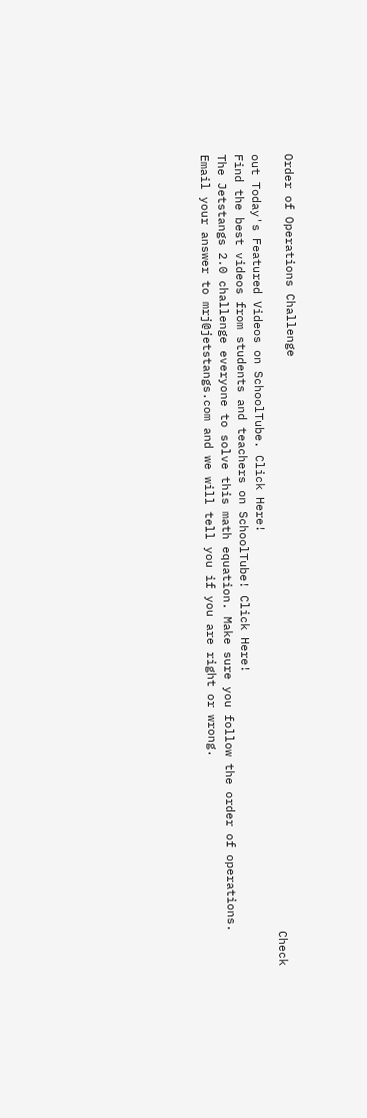Order of Operations Challenge
                                                                                                               Check out Today's Featured Videos on SchoolTube. Click Here!                                                                                                                                                                                                                                                                           Find the best videos from students and teachers on SchoolTube! Click Here!
The Jetstangs 2.0 challenge everyone to solve this math equation. Make sure you follow the order of operations. Email your answer to mrj@jetstangs.com and we will tell you if you are right or wrong.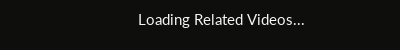Loading Related Videos...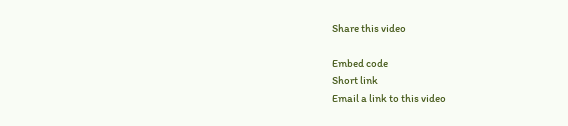Share this video

Embed code
Short link
Email a link to this video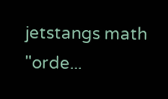jetstangs math "orde...